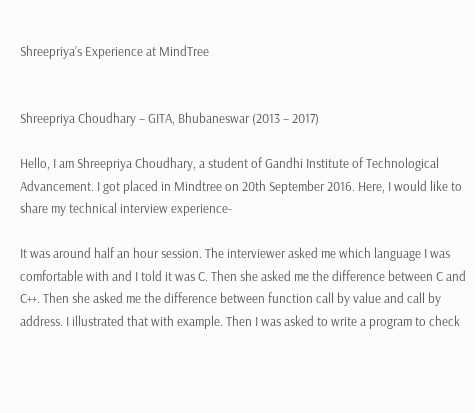Shreepriya’s Experience at MindTree


Shreepriya Choudhary – GITA, Bhubaneswar (2013 – 2017)

Hello, I am Shreepriya Choudhary, a student of Gandhi Institute of Technological Advancement. I got placed in Mindtree on 20th September 2016. Here, I would like to share my technical interview experience-

It was around half an hour session. The interviewer asked me which language I was comfortable with and I told it was C. Then she asked me the difference between C and C++. Then she asked me the difference between function call by value and call by address. I illustrated that with example. Then I was asked to write a program to check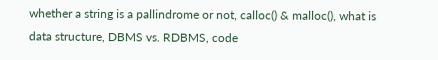whether a string is a pallindrome or not, calloc() & malloc(), what is data structure, DBMS vs. RDBMS, code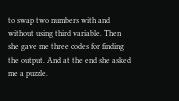to swap two numbers with and without using third variable. Then she gave me three codes for finding the output. And at the end she asked me a puzzle.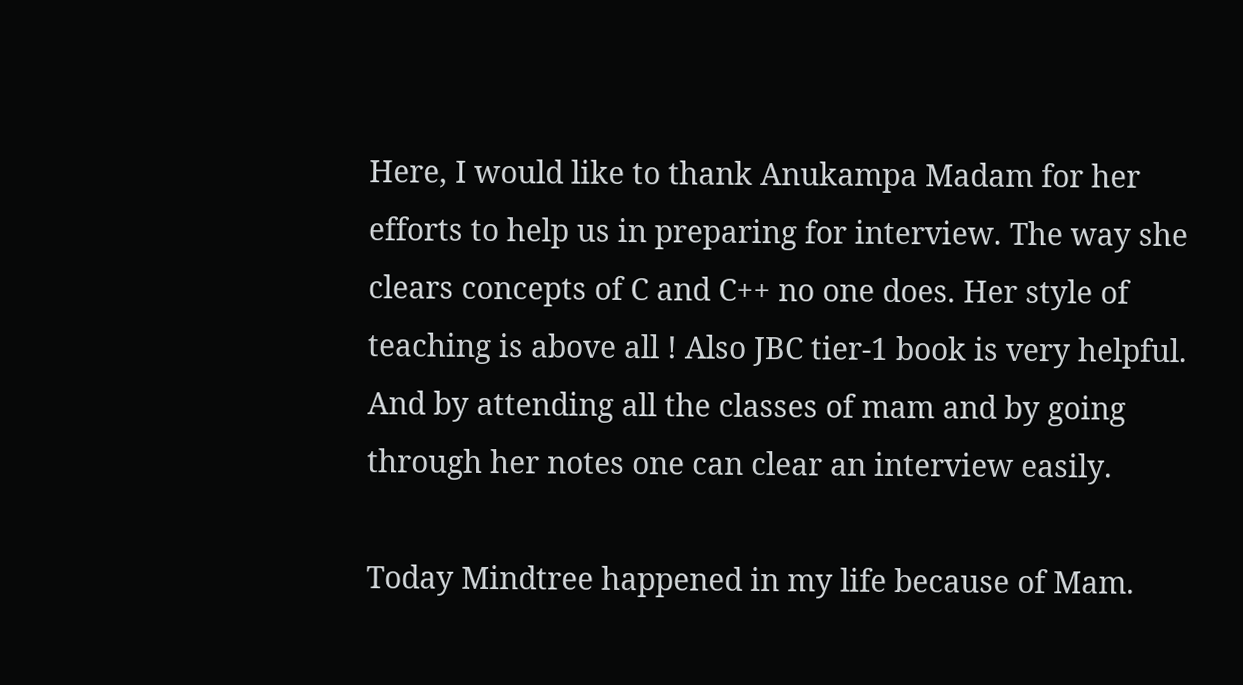Here, I would like to thank Anukampa Madam for her efforts to help us in preparing for interview. The way she clears concepts of C and C++ no one does. Her style of teaching is above all ! Also JBC tier-1 book is very helpful. And by attending all the classes of mam and by going through her notes one can clear an interview easily.

Today Mindtree happened in my life because of Mam.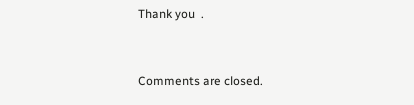Thank you  .


Comments are closed.